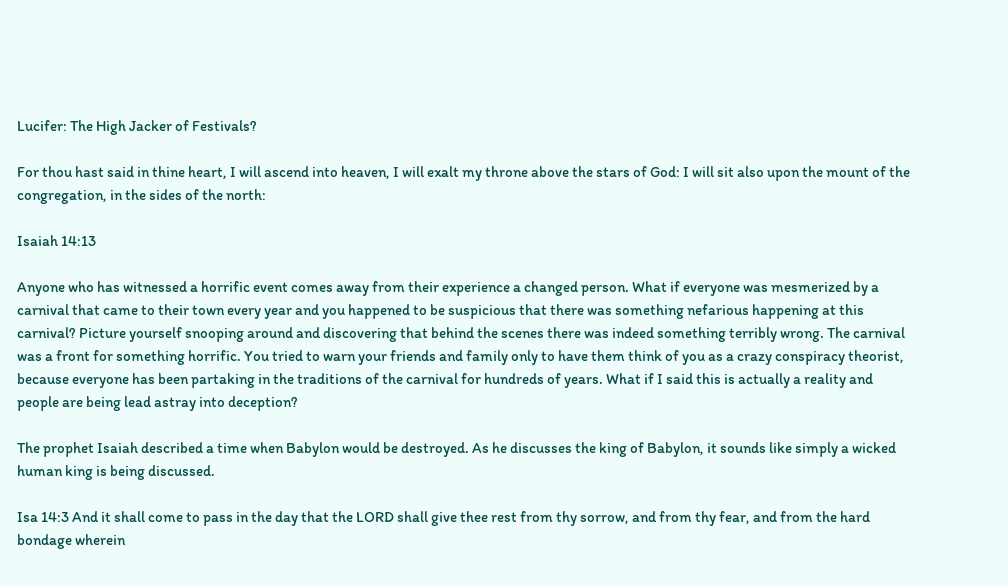Lucifer: The High Jacker of Festivals?

For thou hast said in thine heart, I will ascend into heaven, I will exalt my throne above the stars of God: I will sit also upon the mount of the congregation, in the sides of the north:

Isaiah 14:13

Anyone who has witnessed a horrific event comes away from their experience a changed person. What if everyone was mesmerized by a carnival that came to their town every year and you happened to be suspicious that there was something nefarious happening at this carnival? Picture yourself snooping around and discovering that behind the scenes there was indeed something terribly wrong. The carnival was a front for something horrific. You tried to warn your friends and family only to have them think of you as a crazy conspiracy theorist, because everyone has been partaking in the traditions of the carnival for hundreds of years. What if I said this is actually a reality and people are being lead astray into deception?

The prophet Isaiah described a time when Babylon would be destroyed. As he discusses the king of Babylon, it sounds like simply a wicked human king is being discussed.

Isa 14:3 And it shall come to pass in the day that the LORD shall give thee rest from thy sorrow, and from thy fear, and from the hard bondage wherein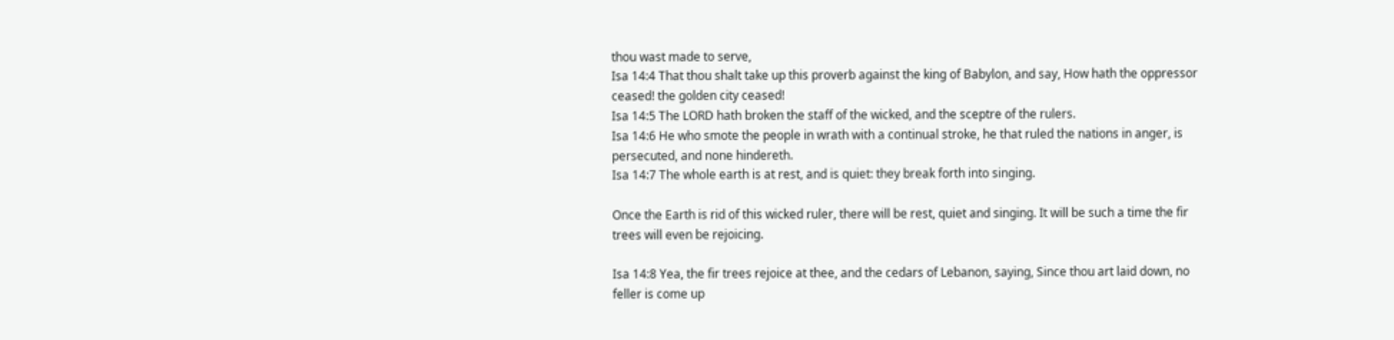thou wast made to serve,
Isa 14:4 That thou shalt take up this proverb against the king of Babylon, and say, How hath the oppressor ceased! the golden city ceased!
Isa 14:5 The LORD hath broken the staff of the wicked, and the sceptre of the rulers.
Isa 14:6 He who smote the people in wrath with a continual stroke, he that ruled the nations in anger, is persecuted, and none hindereth.
Isa 14:7 The whole earth is at rest, and is quiet: they break forth into singing.

Once the Earth is rid of this wicked ruler, there will be rest, quiet and singing. It will be such a time the fir trees will even be rejoicing.

Isa 14:8 Yea, the fir trees rejoice at thee, and the cedars of Lebanon, saying, Since thou art laid down, no feller is come up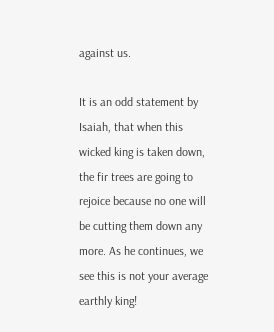against us.

It is an odd statement by Isaiah, that when this wicked king is taken down, the fir trees are going to rejoice because no one will be cutting them down any more. As he continues, we see this is not your average earthly king!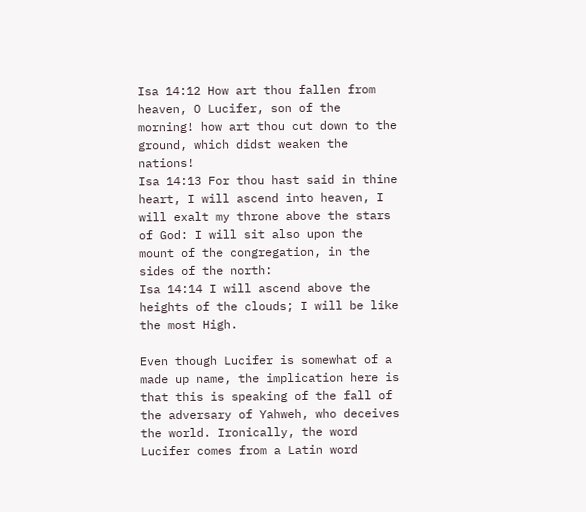Isa 14:12 How art thou fallen from heaven, O Lucifer, son of the morning! how art thou cut down to the ground, which didst weaken the nations!
Isa 14:13 For thou hast said in thine heart, I will ascend into heaven, I will exalt my throne above the stars of God: I will sit also upon the mount of the congregation, in the sides of the north:
Isa 14:14 I will ascend above the heights of the clouds; I will be like the most High.

Even though Lucifer is somewhat of a made up name, the implication here is that this is speaking of the fall of the adversary of Yahweh, who deceives the world. Ironically, the word Lucifer comes from a Latin word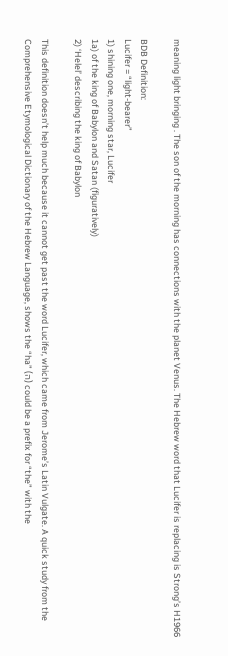meaning light bringing . The son of the morning has connections with the planet Venus. The Hebrew word that Lucifer is replacing is Strong’s H1966

BDB Definition:
Lucifer = “light-bearer”
1) shining one, morning star, Lucifer
1a) of the king of Babylon and Satan (figuratively)
2) ‘Helel’ describing the king of Babylon

This definition doesn’t help much because it cannot get past the word Lucifer, which came from Jerome’s Latin Vulgate. A quick study from the Comprehensive Etymological Dictionary of the Hebrew Language, shows the “ha” (ה) could be a prefix for “the” with the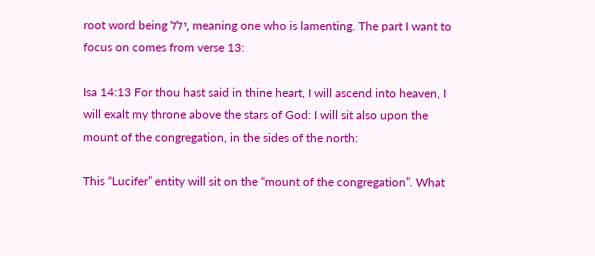root word being ילל, meaning one who is lamenting. The part I want to focus on comes from verse 13:

Isa 14:13 For thou hast said in thine heart, I will ascend into heaven, I will exalt my throne above the stars of God: I will sit also upon the mount of the congregation, in the sides of the north:

This “Lucifer” entity will sit on the “mount of the congregation”. What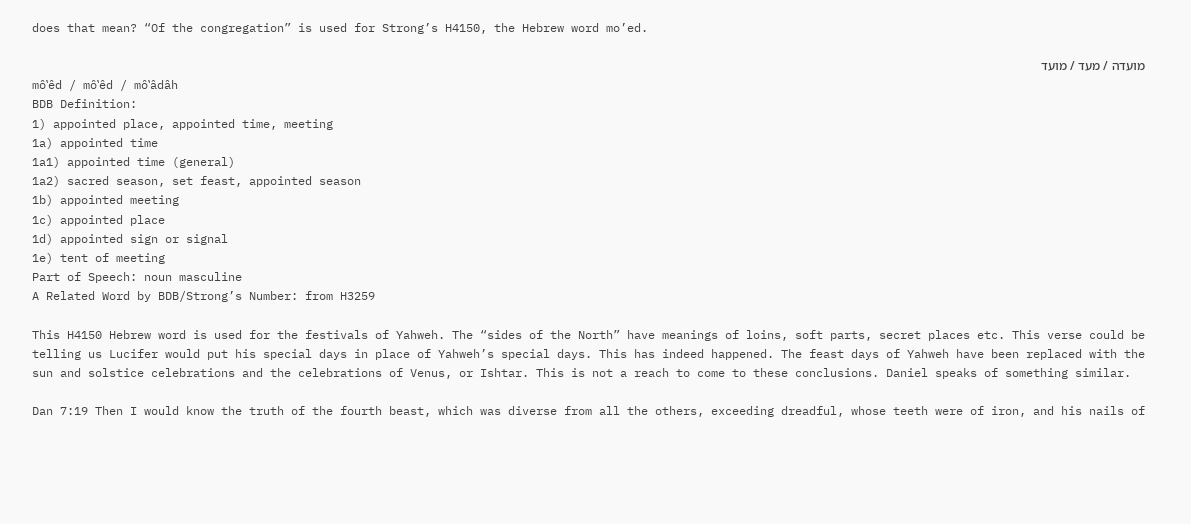does that mean? “Of the congregation” is used for Strong’s H4150, the Hebrew word mo’ed.

מועדה / מעד / מועד
mô‛êd / mô‛êd / mô‛âdâh
BDB Definition:
1) appointed place, appointed time, meeting
1a) appointed time
1a1) appointed time (general)
1a2) sacred season, set feast, appointed season
1b) appointed meeting
1c) appointed place
1d) appointed sign or signal
1e) tent of meeting
Part of Speech: noun masculine
A Related Word by BDB/Strong’s Number: from H3259

This H4150 Hebrew word is used for the festivals of Yahweh. The “sides of the North” have meanings of loins, soft parts, secret places etc. This verse could be telling us Lucifer would put his special days in place of Yahweh’s special days. This has indeed happened. The feast days of Yahweh have been replaced with the sun and solstice celebrations and the celebrations of Venus, or Ishtar. This is not a reach to come to these conclusions. Daniel speaks of something similar.

Dan 7:19 Then I would know the truth of the fourth beast, which was diverse from all the others, exceeding dreadful, whose teeth were of iron, and his nails of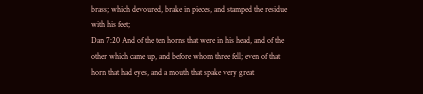brass; which devoured, brake in pieces, and stamped the residue with his feet;
Dan 7:20 And of the ten horns that were in his head, and of the other which came up, and before whom three fell; even of that horn that had eyes, and a mouth that spake very great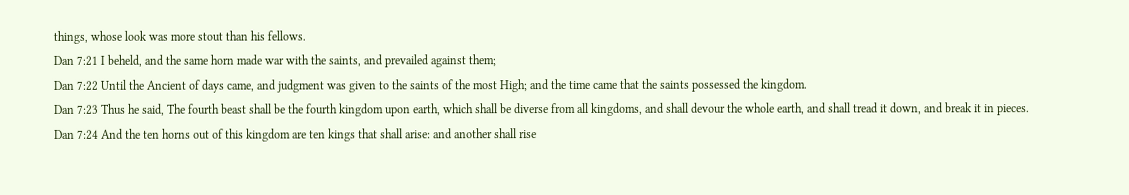things, whose look was more stout than his fellows.
Dan 7:21 I beheld, and the same horn made war with the saints, and prevailed against them;
Dan 7:22 Until the Ancient of days came, and judgment was given to the saints of the most High; and the time came that the saints possessed the kingdom.
Dan 7:23 Thus he said, The fourth beast shall be the fourth kingdom upon earth, which shall be diverse from all kingdoms, and shall devour the whole earth, and shall tread it down, and break it in pieces.
Dan 7:24 And the ten horns out of this kingdom are ten kings that shall arise: and another shall rise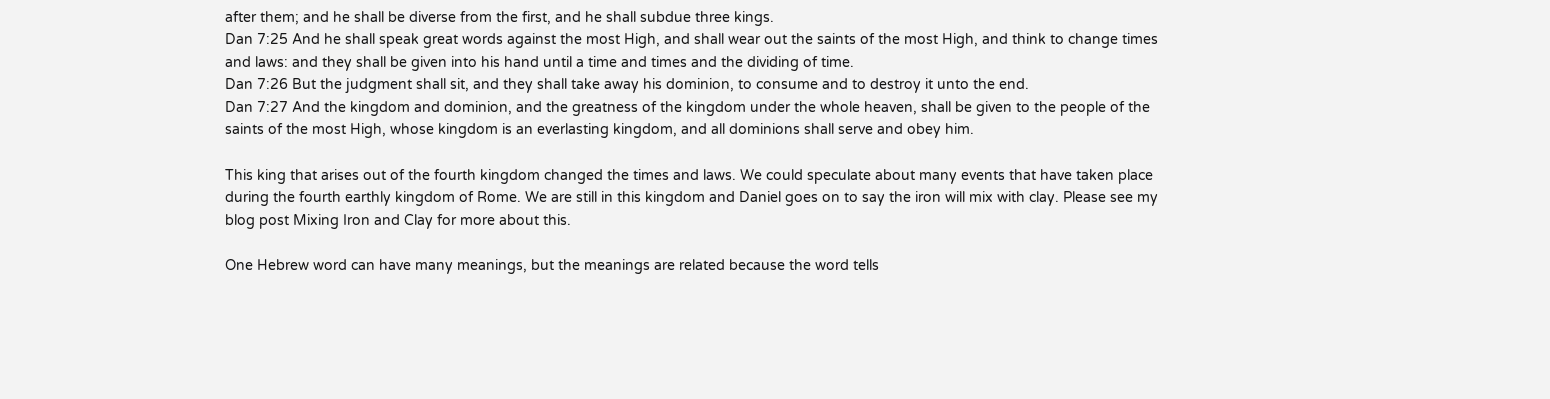after them; and he shall be diverse from the first, and he shall subdue three kings.
Dan 7:25 And he shall speak great words against the most High, and shall wear out the saints of the most High, and think to change times and laws: and they shall be given into his hand until a time and times and the dividing of time.
Dan 7:26 But the judgment shall sit, and they shall take away his dominion, to consume and to destroy it unto the end.
Dan 7:27 And the kingdom and dominion, and the greatness of the kingdom under the whole heaven, shall be given to the people of the saints of the most High, whose kingdom is an everlasting kingdom, and all dominions shall serve and obey him.

This king that arises out of the fourth kingdom changed the times and laws. We could speculate about many events that have taken place during the fourth earthly kingdom of Rome. We are still in this kingdom and Daniel goes on to say the iron will mix with clay. Please see my blog post Mixing Iron and Clay for more about this.

One Hebrew word can have many meanings, but the meanings are related because the word tells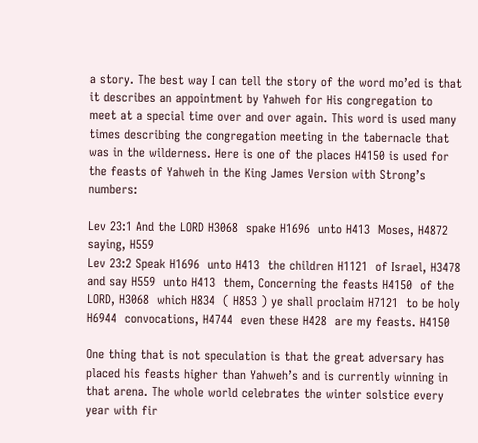a story. The best way I can tell the story of the word mo’ed is that it describes an appointment by Yahweh for His congregation to meet at a special time over and over again. This word is used many times describing the congregation meeting in the tabernacle that was in the wilderness. Here is one of the places H4150 is used for the feasts of Yahweh in the King James Version with Strong’s numbers:

Lev 23:1 And the LORD H3068  spake H1696  unto H413  Moses, H4872  saying, H559
Lev 23:2 Speak H1696  unto H413  the children H1121  of Israel, H3478  and say H559  unto H413  them, Concerning the feasts H4150  of the LORD, H3068  which H834  ( H853 ) ye shall proclaim H7121  to be holy H6944  convocations, H4744  even these H428  are my feasts. H4150

One thing that is not speculation is that the great adversary has placed his feasts higher than Yahweh’s and is currently winning in that arena. The whole world celebrates the winter solstice every year with fir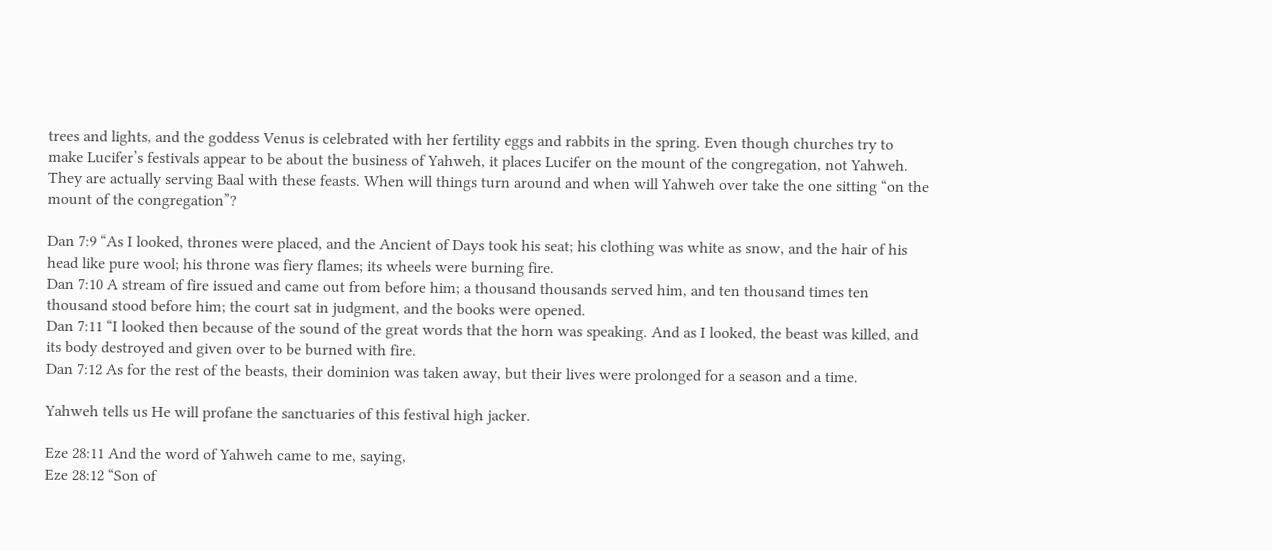trees and lights, and the goddess Venus is celebrated with her fertility eggs and rabbits in the spring. Even though churches try to make Lucifer’s festivals appear to be about the business of Yahweh, it places Lucifer on the mount of the congregation, not Yahweh. They are actually serving Baal with these feasts. When will things turn around and when will Yahweh over take the one sitting “on the mount of the congregation”?

Dan 7:9 “As I looked, thrones were placed, and the Ancient of Days took his seat; his clothing was white as snow, and the hair of his head like pure wool; his throne was fiery flames; its wheels were burning fire.
Dan 7:10 A stream of fire issued and came out from before him; a thousand thousands served him, and ten thousand times ten thousand stood before him; the court sat in judgment, and the books were opened.
Dan 7:11 “I looked then because of the sound of the great words that the horn was speaking. And as I looked, the beast was killed, and its body destroyed and given over to be burned with fire.
Dan 7:12 As for the rest of the beasts, their dominion was taken away, but their lives were prolonged for a season and a time.

Yahweh tells us He will profane the sanctuaries of this festival high jacker.

Eze 28:11 And the word of Yahweh came to me, saying,
Eze 28:12 “Son of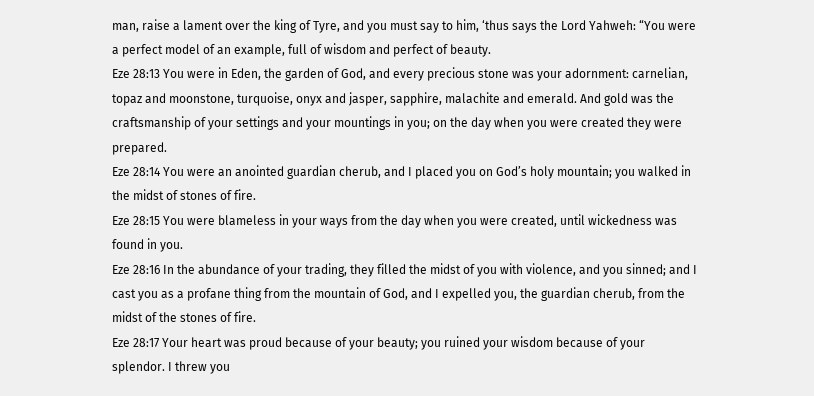man, raise a lament over the king of Tyre, and you must say to him, ‘thus says the Lord Yahweh: “You were a perfect model of an example, full of wisdom and perfect of beauty.
Eze 28:13 You were in Eden, the garden of God, and every precious stone was your adornment: carnelian, topaz and moonstone, turquoise, onyx and jasper, sapphire, malachite and emerald. And gold was the craftsmanship of your settings and your mountings in you; on the day when you were created they were prepared.
Eze 28:14 You were an anointed guardian cherub, and I placed you on God’s holy mountain; you walked in the midst of stones of fire.
Eze 28:15 You were blameless in your ways from the day when you were created, until wickedness was found in you.
Eze 28:16 In the abundance of your trading, they filled the midst of you with violence, and you sinned; and I cast you as a profane thing from the mountain of God, and I expelled you, the guardian cherub, from the midst of the stones of fire.
Eze 28:17 Your heart was proud because of your beauty; you ruined your wisdom because of your splendor. I threw you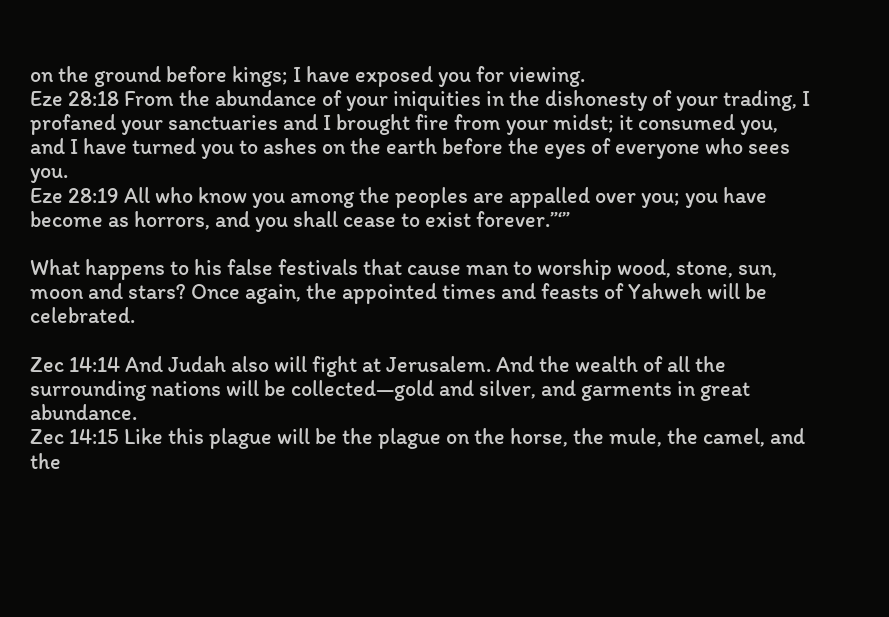on the ground before kings; I have exposed you for viewing.
Eze 28:18 From the abundance of your iniquities in the dishonesty of your trading, I profaned your sanctuaries and I brought fire from your midst; it consumed you, and I have turned you to ashes on the earth before the eyes of everyone who sees you.
Eze 28:19 All who know you among the peoples are appalled over you; you have become as horrors, and you shall cease to exist forever.”‘”

What happens to his false festivals that cause man to worship wood, stone, sun, moon and stars? Once again, the appointed times and feasts of Yahweh will be celebrated.

Zec 14:14 And Judah also will fight at Jerusalem. And the wealth of all the surrounding nations will be collected—gold and silver, and garments in great abundance.
Zec 14:15 Like this plague will be the plague on the horse, the mule, the camel, and the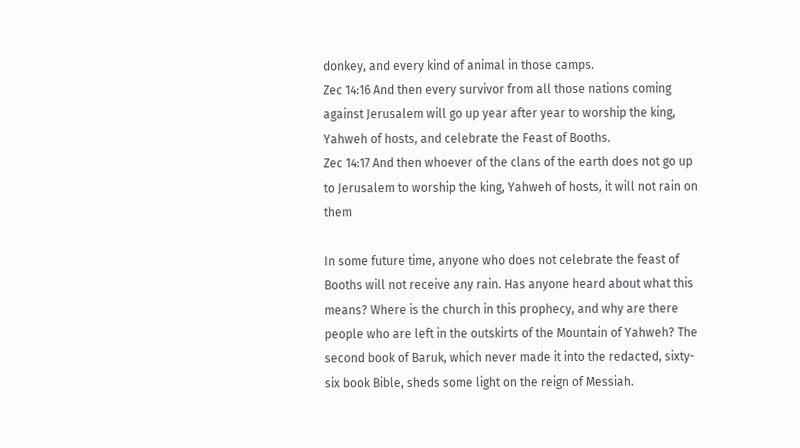donkey, and every kind of animal in those camps.
Zec 14:16 And then every survivor from all those nations coming against Jerusalem will go up year after year to worship the king, Yahweh of hosts, and celebrate the Feast of Booths.
Zec 14:17 And then whoever of the clans of the earth does not go up to Jerusalem to worship the king, Yahweh of hosts, it will not rain on them

In some future time, anyone who does not celebrate the feast of Booths will not receive any rain. Has anyone heard about what this means? Where is the church in this prophecy, and why are there people who are left in the outskirts of the Mountain of Yahweh? The second book of Baruk, which never made it into the redacted, sixty-six book Bible, sheds some light on the reign of Messiah.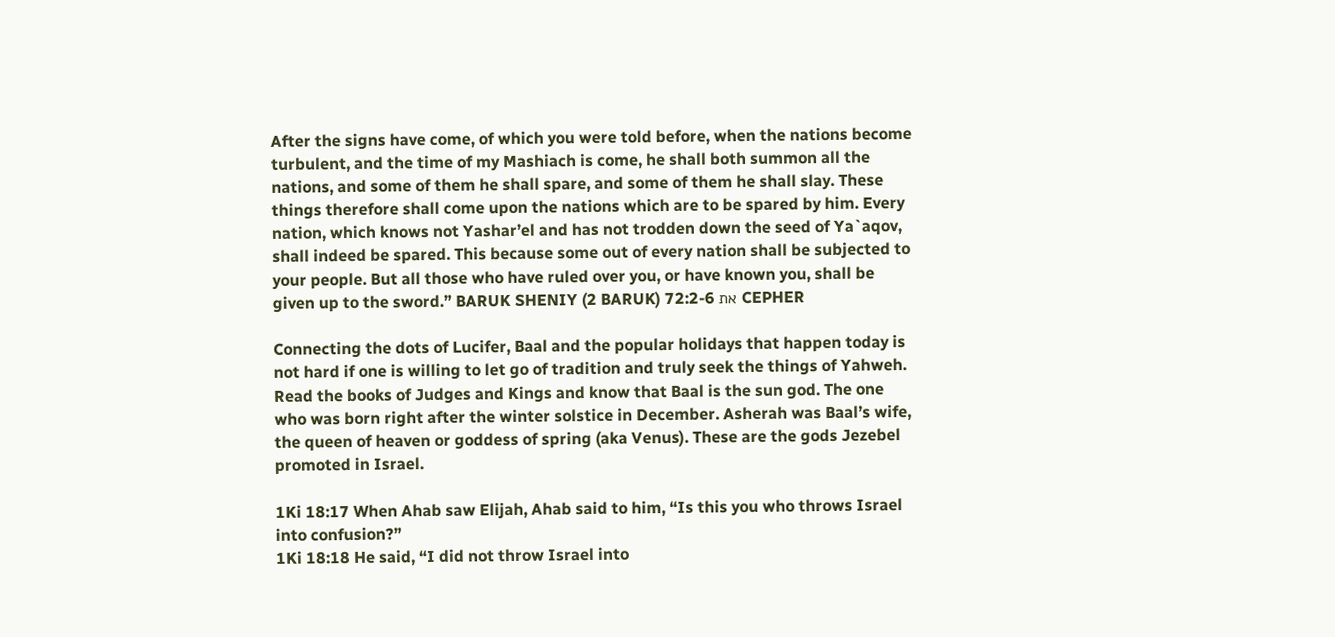After the signs have come, of which you were told before, when the nations become turbulent, and the time of my Mashiach is come, he shall both summon all the nations, and some of them he shall spare, and some of them he shall slay. These things therefore shall come upon the nations which are to be spared by him. Every nation, which knows not Yashar’el and has not trodden down the seed of Ya`aqov, shall indeed be spared. This because some out of every nation shall be subjected to your people. But all those who have ruled over you, or have known you, shall be given up to the sword.” BARUK SHENIY (2 BARUK) 72:2-6 את CEPHER

Connecting the dots of Lucifer, Baal and the popular holidays that happen today is not hard if one is willing to let go of tradition and truly seek the things of Yahweh. Read the books of Judges and Kings and know that Baal is the sun god. The one who was born right after the winter solstice in December. Asherah was Baal’s wife, the queen of heaven or goddess of spring (aka Venus). These are the gods Jezebel promoted in Israel.

1Ki 18:17 When Ahab saw Elijah, Ahab said to him, “Is this you who throws Israel into confusion?”
1Ki 18:18 He said, “I did not throw Israel into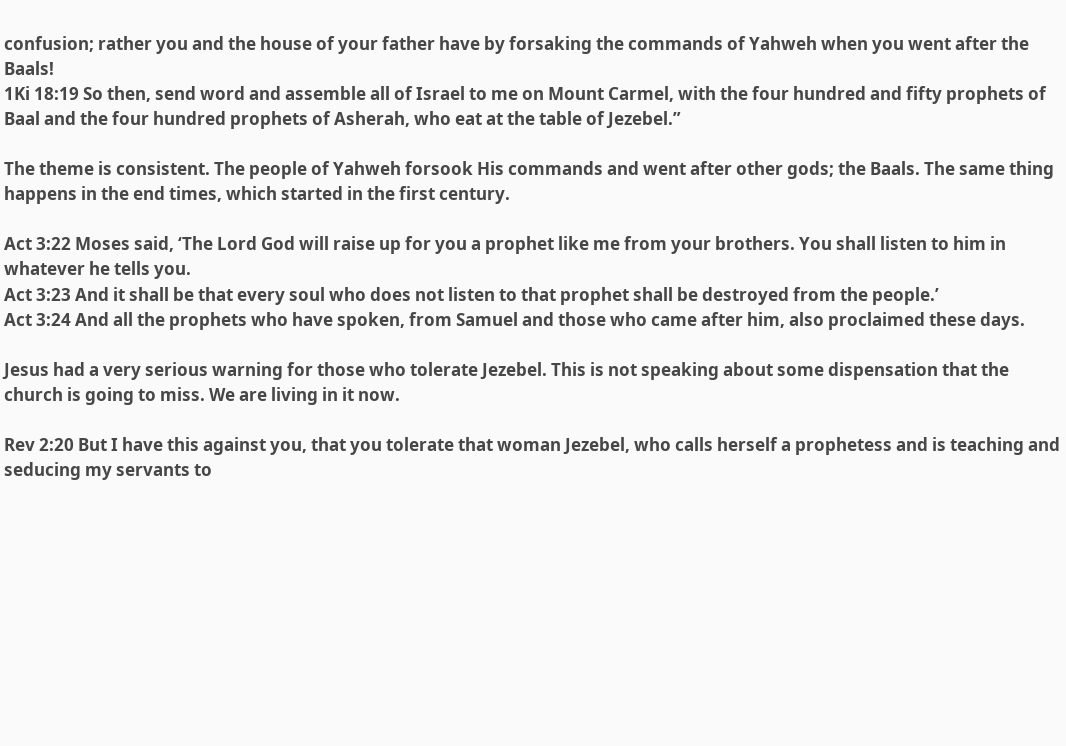confusion; rather you and the house of your father have by forsaking the commands of Yahweh when you went after the Baals!
1Ki 18:19 So then, send word and assemble all of Israel to me on Mount Carmel, with the four hundred and fifty prophets of Baal and the four hundred prophets of Asherah, who eat at the table of Jezebel.”

The theme is consistent. The people of Yahweh forsook His commands and went after other gods; the Baals. The same thing happens in the end times, which started in the first century.

Act 3:22 Moses said, ‘The Lord God will raise up for you a prophet like me from your brothers. You shall listen to him in whatever he tells you.
Act 3:23 And it shall be that every soul who does not listen to that prophet shall be destroyed from the people.’
Act 3:24 And all the prophets who have spoken, from Samuel and those who came after him, also proclaimed these days.

Jesus had a very serious warning for those who tolerate Jezebel. This is not speaking about some dispensation that the church is going to miss. We are living in it now.

Rev 2:20 But I have this against you, that you tolerate that woman Jezebel, who calls herself a prophetess and is teaching and seducing my servants to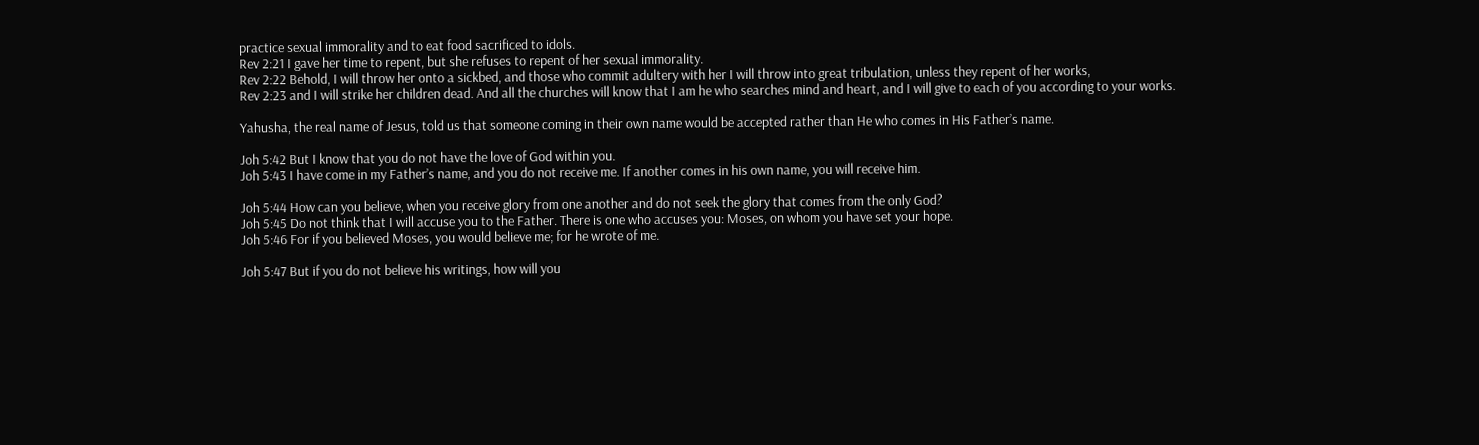practice sexual immorality and to eat food sacrificed to idols.
Rev 2:21 I gave her time to repent, but she refuses to repent of her sexual immorality.
Rev 2:22 Behold, I will throw her onto a sickbed, and those who commit adultery with her I will throw into great tribulation, unless they repent of her works,
Rev 2:23 and I will strike her children dead. And all the churches will know that I am he who searches mind and heart, and I will give to each of you according to your works.

Yahusha, the real name of Jesus, told us that someone coming in their own name would be accepted rather than He who comes in His Father’s name.

Joh 5:42 But I know that you do not have the love of God within you.
Joh 5:43 I have come in my Father’s name, and you do not receive me. If another comes in his own name, you will receive him.

Joh 5:44 How can you believe, when you receive glory from one another and do not seek the glory that comes from the only God?
Joh 5:45 Do not think that I will accuse you to the Father. There is one who accuses you: Moses, on whom you have set your hope.
Joh 5:46 For if you believed Moses, you would believe me; for he wrote of me.

Joh 5:47 But if you do not believe his writings, how will you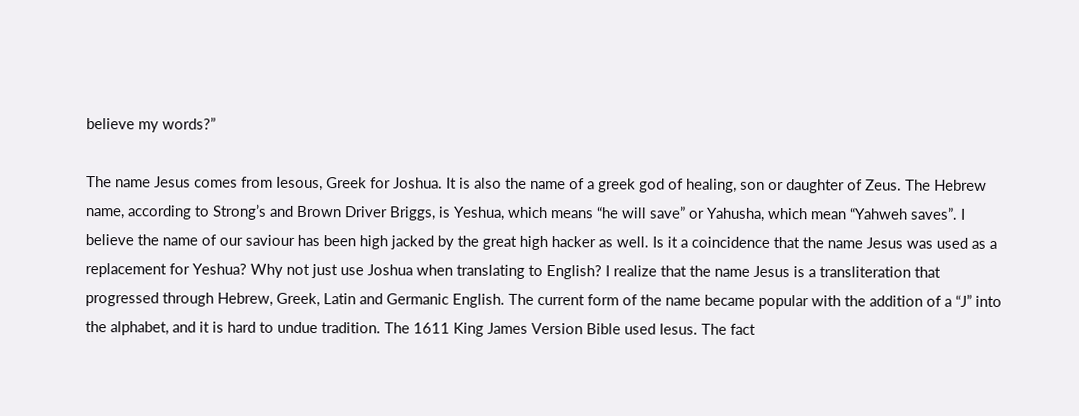believe my words?”

The name Jesus comes from Iesous, Greek for Joshua. It is also the name of a greek god of healing, son or daughter of Zeus. The Hebrew name, according to Strong’s and Brown Driver Briggs, is Yeshua, which means “he will save” or Yahusha, which mean “Yahweh saves”. I believe the name of our saviour has been high jacked by the great high hacker as well. Is it a coincidence that the name Jesus was used as a replacement for Yeshua? Why not just use Joshua when translating to English? I realize that the name Jesus is a transliteration that progressed through Hebrew, Greek, Latin and Germanic English. The current form of the name became popular with the addition of a “J” into the alphabet, and it is hard to undue tradition. The 1611 King James Version Bible used Iesus. The fact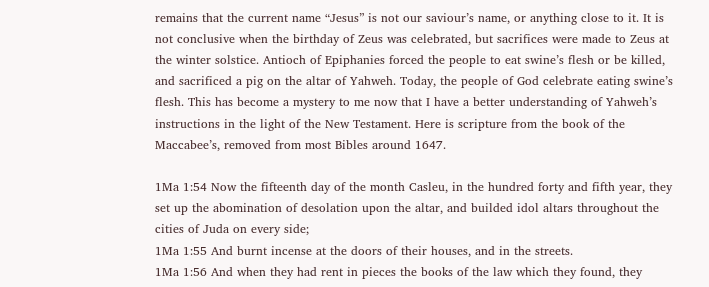remains that the current name “Jesus” is not our saviour’s name, or anything close to it. It is not conclusive when the birthday of Zeus was celebrated, but sacrifices were made to Zeus at the winter solstice. Antioch of Epiphanies forced the people to eat swine’s flesh or be killed, and sacrificed a pig on the altar of Yahweh. Today, the people of God celebrate eating swine’s flesh. This has become a mystery to me now that I have a better understanding of Yahweh’s instructions in the light of the New Testament. Here is scripture from the book of the Maccabee’s, removed from most Bibles around 1647.

1Ma 1:54 Now the fifteenth day of the month Casleu, in the hundred forty and fifth year, they set up the abomination of desolation upon the altar, and builded idol altars throughout the cities of Juda on every side;
1Ma 1:55 And burnt incense at the doors of their houses, and in the streets.
1Ma 1:56 And when they had rent in pieces the books of the law which they found, they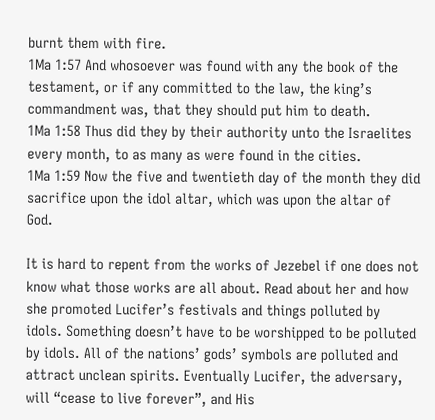burnt them with fire.
1Ma 1:57 And whosoever was found with any the book of the testament, or if any committed to the law, the king’s commandment was, that they should put him to death.
1Ma 1:58 Thus did they by their authority unto the Israelites every month, to as many as were found in the cities.
1Ma 1:59 Now the five and twentieth day of the month they did sacrifice upon the idol altar, which was upon the altar of God.

It is hard to repent from the works of Jezebel if one does not know what those works are all about. Read about her and how she promoted Lucifer’s festivals and things polluted by idols. Something doesn’t have to be worshipped to be polluted by idols. All of the nations’ gods’ symbols are polluted and attract unclean spirits. Eventually Lucifer, the adversary, will “cease to live forever”, and His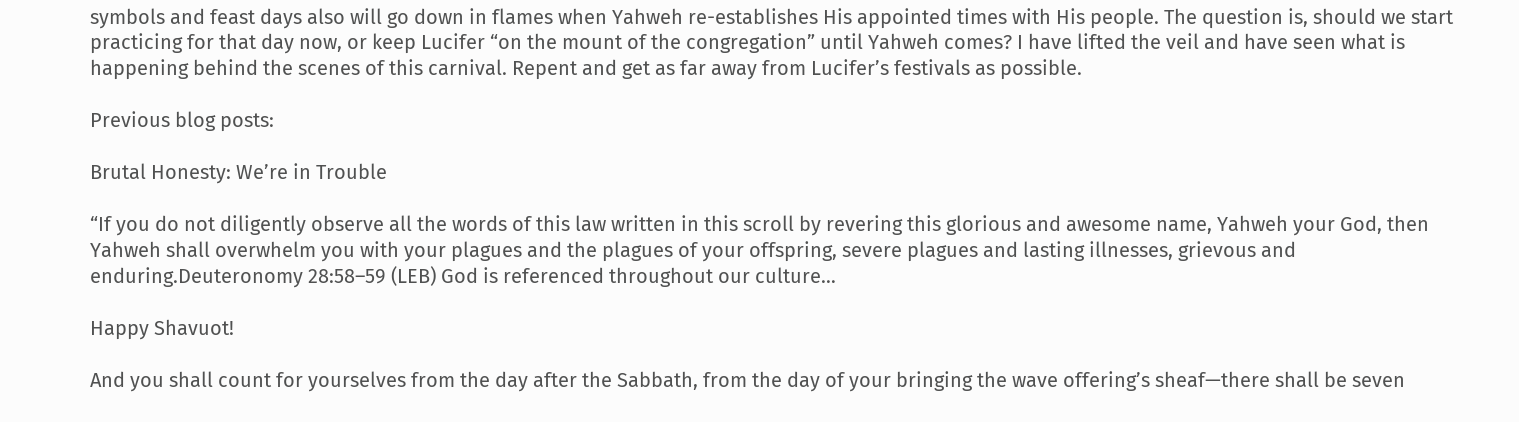symbols and feast days also will go down in flames when Yahweh re-establishes His appointed times with His people. The question is, should we start practicing for that day now, or keep Lucifer “on the mount of the congregation” until Yahweh comes? I have lifted the veil and have seen what is happening behind the scenes of this carnival. Repent and get as far away from Lucifer’s festivals as possible.

Previous blog posts:

Brutal Honesty: We’re in Trouble

“If you do not diligently observe all the words of this law written in this scroll by revering this glorious and awesome name, Yahweh your God, then Yahweh shall overwhelm you with your plagues and the plagues of your offspring, severe plagues and lasting illnesses, grievous and enduring.Deuteronomy 28:58–59 (LEB) God is referenced throughout our culture…

Happy Shavuot!

And you shall count for yourselves from the day after the Sabbath, from the day of your bringing the wave offering’s sheaf—there shall be seven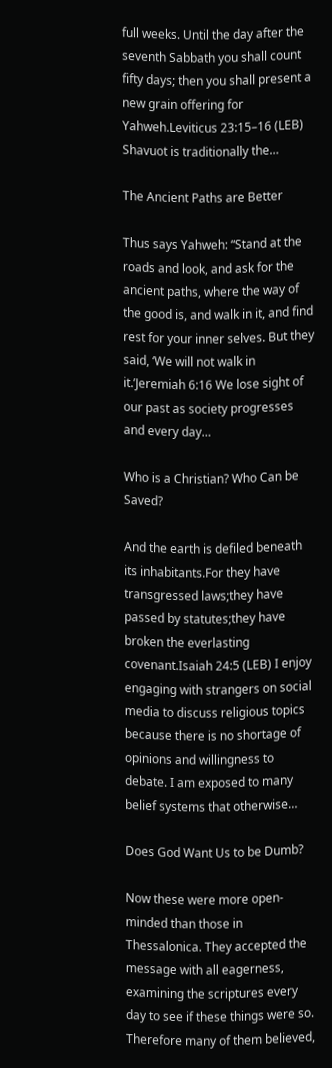full weeks. Until the day after the seventh Sabbath you shall count fifty days; then you shall present a new grain offering for Yahweh.Leviticus 23:15–16 (LEB) Shavuot is traditionally the…

The Ancient Paths are Better

Thus says Yahweh: “Stand at the roads and look, and ask for the ancient paths, where the way of the good is, and walk in it, and find rest for your inner selves. But they said, ‘We will not walk in it.’Jeremiah 6:16 We lose sight of our past as society progresses and every day…

Who is a Christian? Who Can be Saved?

And the earth is defiled beneath its inhabitants.For they have transgressed laws;they have passed by statutes;they have broken the everlasting covenant.Isaiah 24:5 (LEB) I enjoy engaging with strangers on social media to discuss religious topics because there is no shortage of opinions and willingness to debate. I am exposed to many belief systems that otherwise…

Does God Want Us to be Dumb?

Now these were more open-minded than those in Thessalonica. They accepted the message with all eagerness, examining the scriptures every day to see if these things were so. Therefore many of them believed,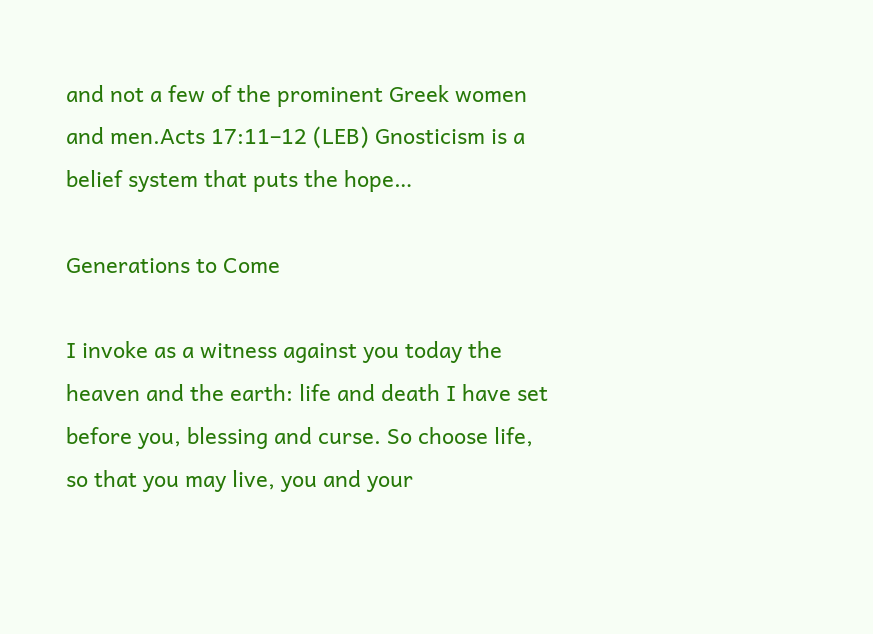and not a few of the prominent Greek women and men.Acts 17:11–12 (LEB) Gnosticism is a belief system that puts the hope…

Generations to Come

I invoke as a witness against you today the heaven and the earth: life and death I have set before you, blessing and curse. So choose life, so that you may live, you and your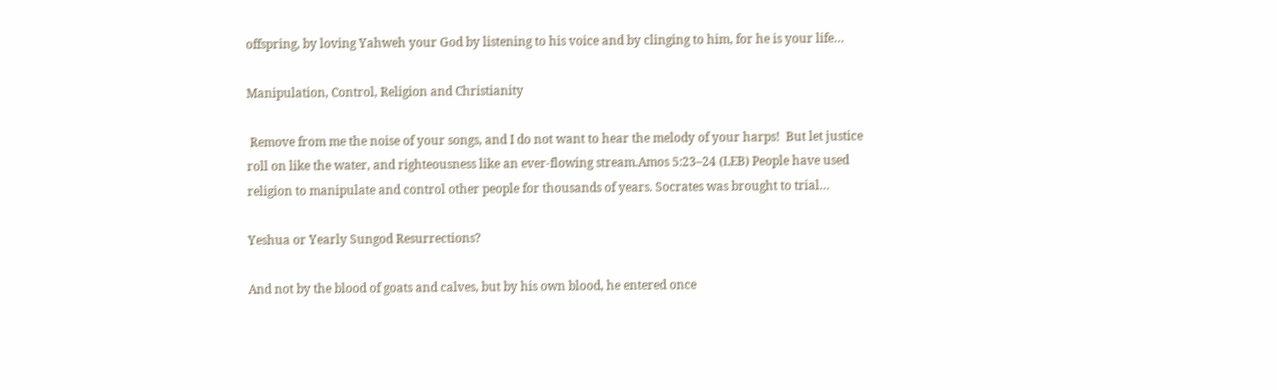offspring, by loving Yahweh your God by listening to his voice and by clinging to him, for he is your life…

Manipulation, Control, Religion and Christianity

 Remove from me the noise of your songs, and I do not want to hear the melody of your harps!  But let justice roll on like the water, and righteousness like an ever-flowing stream.Amos 5:23–24 (LEB) People have used religion to manipulate and control other people for thousands of years. Socrates was brought to trial…

Yeshua or Yearly Sungod Resurrections?

And not by the blood of goats and calves, but by his own blood, he entered once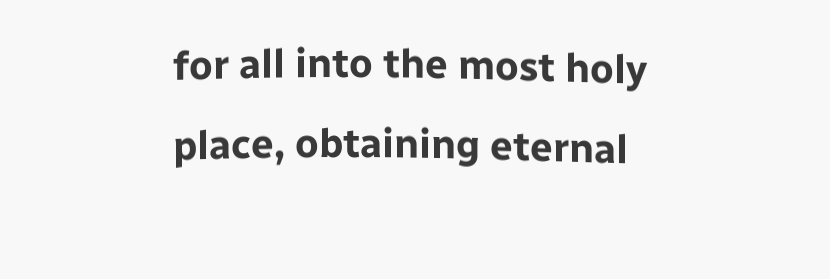for all into the most holy place, obtaining eternal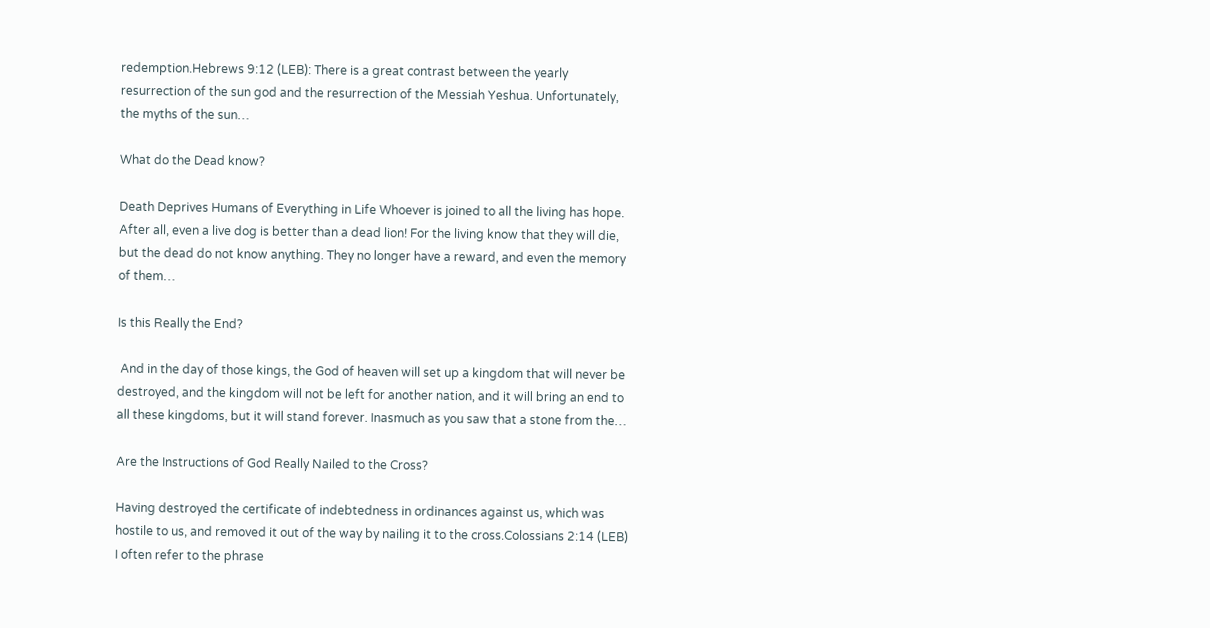redemption.Hebrews 9:12 (LEB): There is a great contrast between the yearly resurrection of the sun god and the resurrection of the Messiah Yeshua. Unfortunately, the myths of the sun…

What do the Dead know?

Death Deprives Humans of Everything in Life Whoever is joined to all the living has hope. After all, even a live dog is better than a dead lion! For the living know that they will die, but the dead do not know anything. They no longer have a reward, and even the memory of them…

Is this Really the End?

 And in the day of those kings, the God of heaven will set up a kingdom that will never be destroyed, and the kingdom will not be left for another nation, and it will bring an end to all these kingdoms, but it will stand forever. Inasmuch as you saw that a stone from the…

Are the Instructions of God Really Nailed to the Cross?

Having destroyed the certificate of indebtedness in ordinances against us, which was hostile to us, and removed it out of the way by nailing it to the cross.Colossians 2:14 (LEB) I often refer to the phrase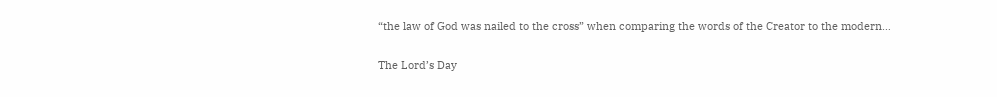“the law of God was nailed to the cross” when comparing the words of the Creator to the modern…

The Lord’s Day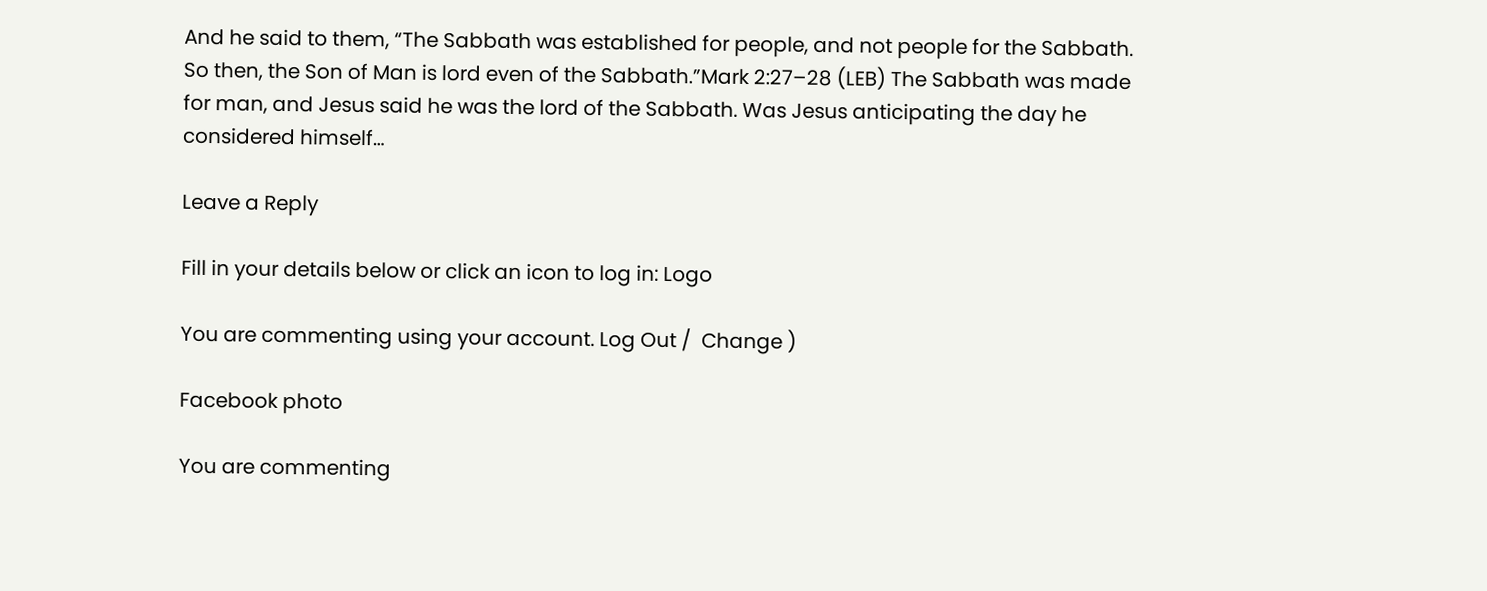And he said to them, “The Sabbath was established for people, and not people for the Sabbath. So then, the Son of Man is lord even of the Sabbath.”Mark 2:27–28 (LEB) The Sabbath was made for man, and Jesus said he was the lord of the Sabbath. Was Jesus anticipating the day he considered himself…

Leave a Reply

Fill in your details below or click an icon to log in: Logo

You are commenting using your account. Log Out /  Change )

Facebook photo

You are commenting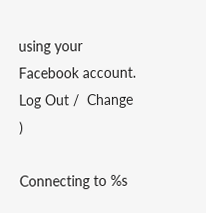using your Facebook account. Log Out /  Change )

Connecting to %s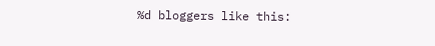%d bloggers like this: